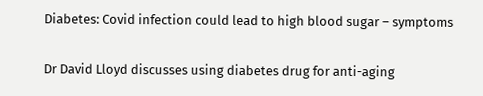Diabetes: Covid infection could lead to high blood sugar – symptoms

Dr David Lloyd discusses using diabetes drug for anti-aging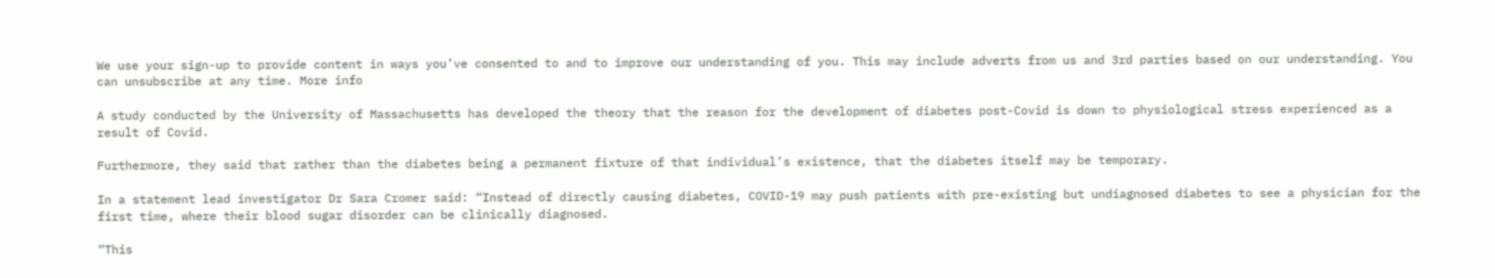We use your sign-up to provide content in ways you’ve consented to and to improve our understanding of you. This may include adverts from us and 3rd parties based on our understanding. You can unsubscribe at any time. More info

A study conducted by the University of Massachusetts has developed the theory that the reason for the development of diabetes post-Covid is down to physiological stress experienced as a result of Covid.

Furthermore, they said that rather than the diabetes being a permanent fixture of that individual’s existence, that the diabetes itself may be temporary.

In a statement lead investigator Dr Sara Cromer said: “Instead of directly causing diabetes, COVID-19 may push patients with pre-existing but undiagnosed diabetes to see a physician for the first time, where their blood sugar disorder can be clinically diagnosed.

“This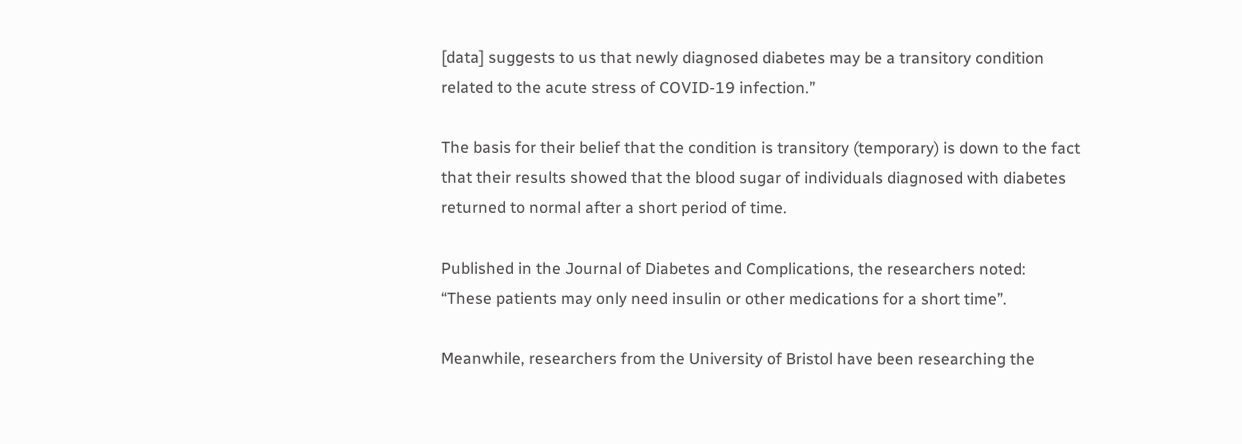[data] suggests to us that newly diagnosed diabetes may be a transitory condition related to the acute stress of COVID-19 infection.”

The basis for their belief that the condition is transitory (temporary) is down to the fact that their results showed that the blood sugar of individuals diagnosed with diabetes returned to normal after a short period of time.

Published in the Journal of Diabetes and Complications, the researchers noted: “These patients may only need insulin or other medications for a short time”.

Meanwhile, researchers from the University of Bristol have been researching the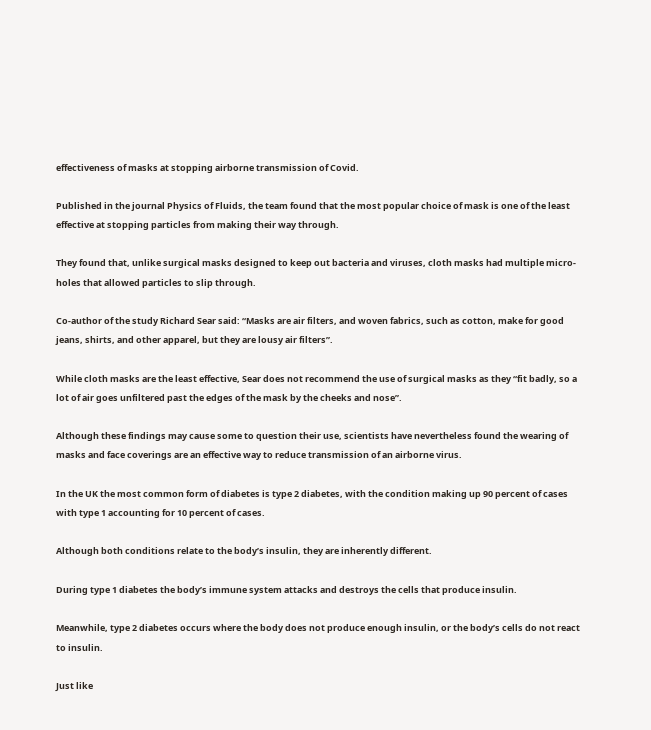effectiveness of masks at stopping airborne transmission of Covid.

Published in the journal Physics of Fluids, the team found that the most popular choice of mask is one of the least effective at stopping particles from making their way through.

They found that, unlike surgical masks designed to keep out bacteria and viruses, cloth masks had multiple micro-holes that allowed particles to slip through.

Co-author of the study Richard Sear said: “Masks are air filters, and woven fabrics, such as cotton, make for good jeans, shirts, and other apparel, but they are lousy air filters”.

While cloth masks are the least effective, Sear does not recommend the use of surgical masks as they “fit badly, so a lot of air goes unfiltered past the edges of the mask by the cheeks and nose”.

Although these findings may cause some to question their use, scientists have nevertheless found the wearing of masks and face coverings are an effective way to reduce transmission of an airborne virus.

In the UK the most common form of diabetes is type 2 diabetes, with the condition making up 90 percent of cases with type 1 accounting for 10 percent of cases.

Although both conditions relate to the body’s insulin, they are inherently different.

During type 1 diabetes the body’s immune system attacks and destroys the cells that produce insulin.

Meanwhile, type 2 diabetes occurs where the body does not produce enough insulin, or the body’s cells do not react to insulin.

Just like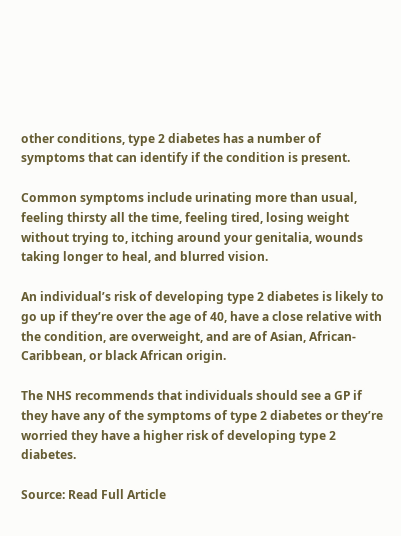other conditions, type 2 diabetes has a number of symptoms that can identify if the condition is present.

Common symptoms include urinating more than usual, feeling thirsty all the time, feeling tired, losing weight without trying to, itching around your genitalia, wounds taking longer to heal, and blurred vision.

An individual’s risk of developing type 2 diabetes is likely to go up if they’re over the age of 40, have a close relative with the condition, are overweight, and are of Asian, African-Caribbean, or black African origin.

The NHS recommends that individuals should see a GP if they have any of the symptoms of type 2 diabetes or they’re worried they have a higher risk of developing type 2 diabetes.

Source: Read Full Article